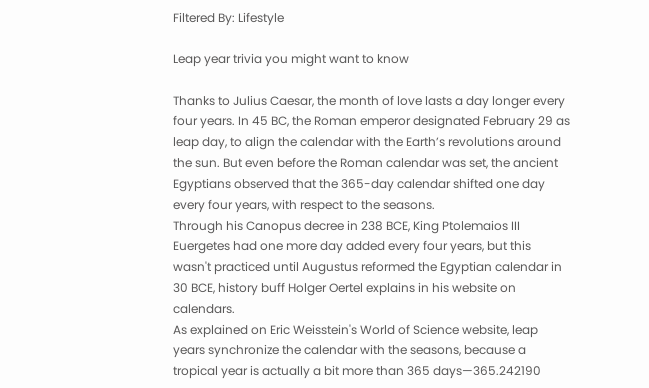Filtered By: Lifestyle

Leap year trivia you might want to know

Thanks to Julius Caesar, the month of love lasts a day longer every four years. In 45 BC, the Roman emperor designated February 29 as leap day, to align the calendar with the Earth’s revolutions around the sun. But even before the Roman calendar was set, the ancient Egyptians observed that the 365-day calendar shifted one day every four years, with respect to the seasons.
Through his Canopus decree in 238 BCE, King Ptolemaios III Euergetes had one more day added every four years, but this wasn't practiced until Augustus reformed the Egyptian calendar in 30 BCE, history buff Holger Oertel explains in his website on calendars.
As explained on Eric Weisstein's World of Science website, leap years synchronize the calendar with the seasons, because a tropical year is actually a bit more than 365 days—365.242190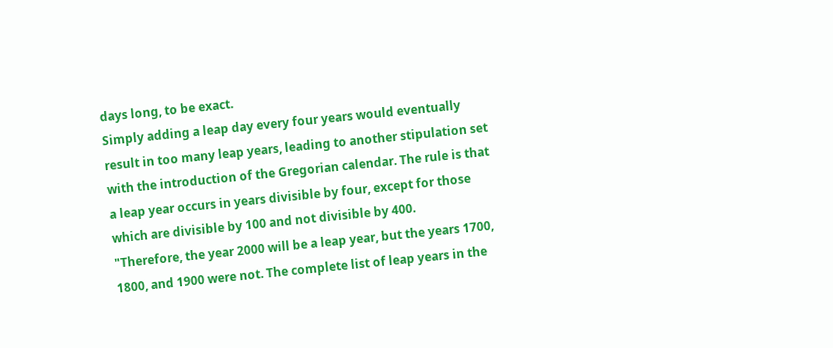days long, to be exact.
Simply adding a leap day every four years would eventually result in too many leap years, leading to another stipulation set with the introduction of the Gregorian calendar. The rule is that a leap year occurs in years divisible by four, except for those which are divisible by 100 and not divisible by 400.
"Therefore, the year 2000 will be a leap year, but the years 1700, 1800, and 1900 were not. The complete list of leap years in the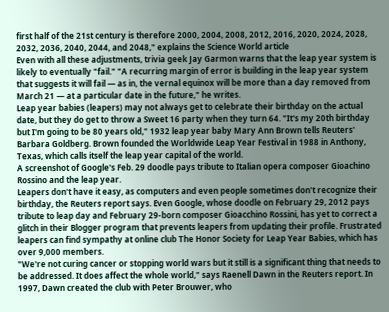first half of the 21st century is therefore 2000, 2004, 2008, 2012, 2016, 2020, 2024, 2028, 2032, 2036, 2040, 2044, and 2048," explains the Science World article
Even with all these adjustments, trivia geek Jay Garmon warns that the leap year system is likely to eventually "fail." "A recurring margin of error is building in the leap year system that suggests it will fail — as in, the vernal equinox will be more than a day removed from March 21 — at a particular date in the future," he writes.
Leap year babies (leapers) may not always get to celebrate their birthday on the actual date, but they do get to throw a Sweet 16 party when they turn 64. "It's my 20th birthday but I'm going to be 80 years old," 1932 leap year baby Mary Ann Brown tells Reuters' Barbara Goldberg. Brown founded the Worldwide Leap Year Festival in 1988 in Anthony, Texas, which calls itself the leap year capital of the world.
A screenshot of Google's Feb. 29 doodle pays tribute to Italian opera composer Gioachino Rossino and the leap year.
Leapers don't have it easy, as computers and even people sometimes don't recognize their birthday, the Reuters report says. Even Google, whose doodle on February 29, 2012 pays tribute to leap day and February 29-born composer Gioacchino Rossini, has yet to correct a glitch in their Blogger program that prevents leapers from updating their profile. Frustrated leapers can find sympathy at online club The Honor Society for Leap Year Babies, which has over 9,000 members.
"We're not curing cancer or stopping world wars but it still is a significant thing that needs to be addressed. It does affect the whole world," says Raenell Dawn in the Reuters report. In 1997, Dawn created the club with Peter Brouwer, who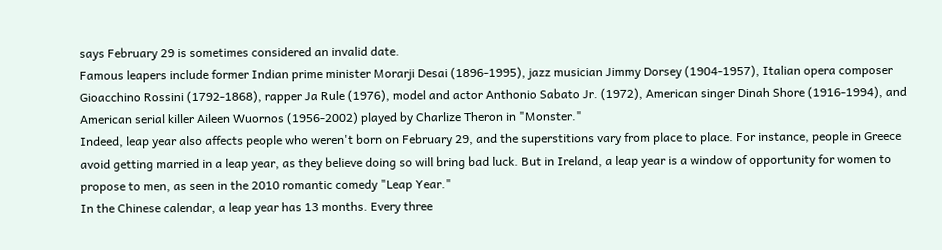says February 29 is sometimes considered an invalid date.
Famous leapers include former Indian prime minister Morarji Desai (1896-1995), jazz musician Jimmy Dorsey (1904-1957), Italian opera composer Gioacchino Rossini (1792-1868), rapper Ja Rule (1976), model and actor Anthonio Sabato Jr. (1972), American singer Dinah Shore (1916-1994), and American serial killer Aileen Wuornos (1956-2002) played by Charlize Theron in "Monster."
Indeed, leap year also affects people who weren't born on February 29, and the superstitions vary from place to place. For instance, people in Greece avoid getting married in a leap year, as they believe doing so will bring bad luck. But in Ireland, a leap year is a window of opportunity for women to propose to men, as seen in the 2010 romantic comedy "Leap Year."
In the Chinese calendar, a leap year has 13 months. Every three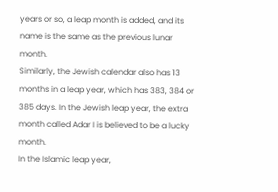years or so, a leap month is added, and its name is the same as the previous lunar month.
Similarly, the Jewish calendar also has 13 months in a leap year, which has 383, 384 or 385 days. In the Jewish leap year, the extra month called Adar I is believed to be a lucky month.
In the Islamic leap year,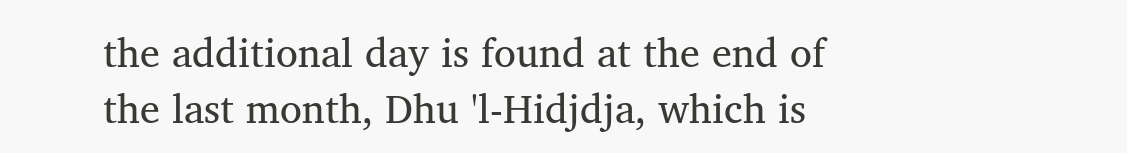the additional day is found at the end of the last month, Dhu 'l-Hidjdja, which is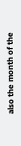also the month of the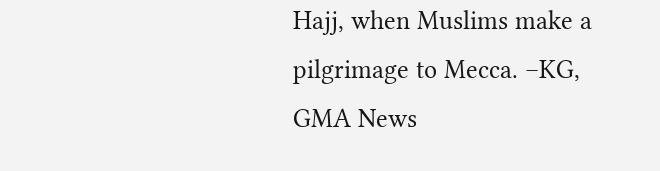Hajj, when Muslims make a pilgrimage to Mecca. –KG, GMA News